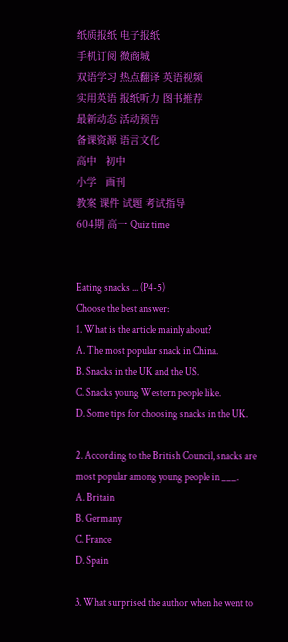纸质报纸 电子报纸
手机订阅 微商城
双语学习 热点翻译 英语视频
实用英语 报纸听力 图书推荐
最新动态 活动预告
备课资源 语言文化
高中   初中
小学   画刊
教案 课件 试题 考试指导
604期 高一 Quiz time


Eating snacks ... (P4-5)
Choose the best answer:
1. What is the article mainly about?
A. The most popular snack in China.
B. Snacks in the UK and the US.
C. Snacks young Western people like.
D. Some tips for choosing snacks in the UK.

2. According to the British Council, snacks are most popular among young people in ___.
A. Britain
B. Germany
C. France
D. Spain

3. What surprised the author when he went to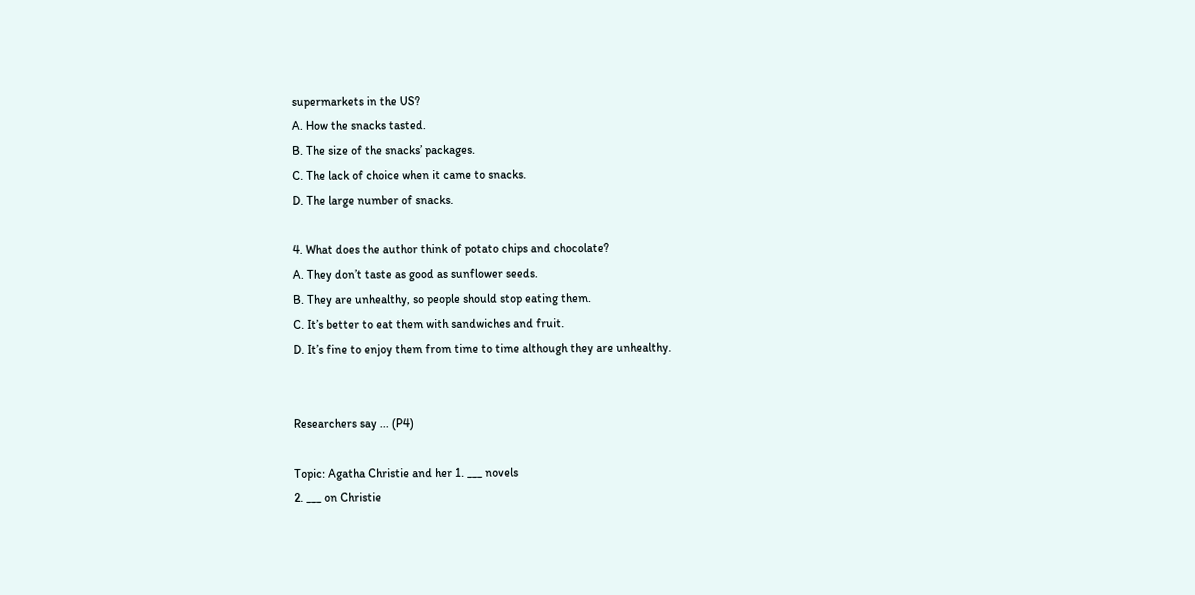supermarkets in the US?
A. How the snacks tasted.
B. The size of the snacks’ packages.
C. The lack of choice when it came to snacks.
D. The large number of snacks.

4. What does the author think of potato chips and chocolate?
A. They don’t taste as good as sunflower seeds.
B. They are unhealthy, so people should stop eating them.
C. It’s better to eat them with sandwiches and fruit.
D. It’s fine to enjoy them from time to time although they are unhealthy.


Researchers say ... (P4)

Topic: Agatha Christie and her 1. ___ novels
2. ___ on Christie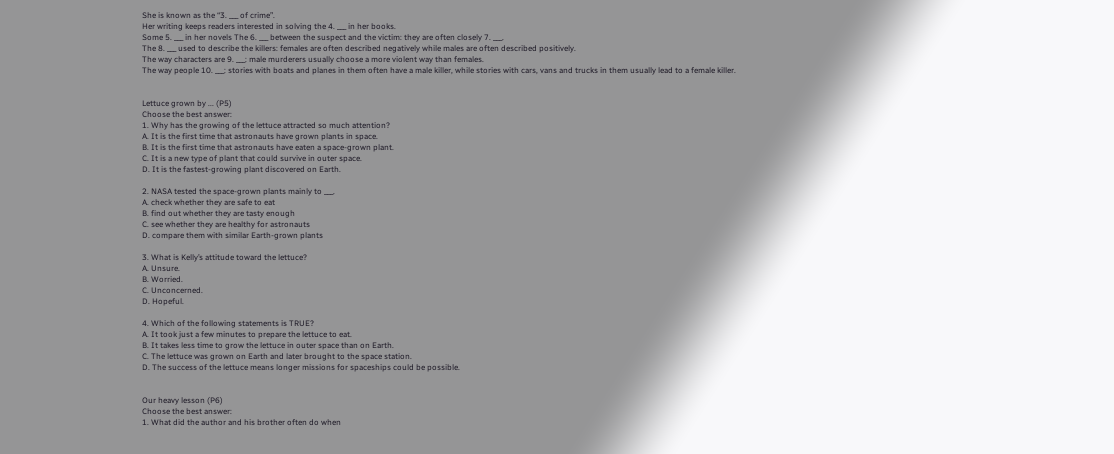She is known as the “3. ___ of crime”.
Her writing keeps readers interested in solving the 4. ___ in her books.
Some 5. ___ in her novels The 6. ___ between the suspect and the victim: they are often closely 7. ___.
The 8. ___ used to describe the killers: females are often described negatively while males are often described positively.
The way characters are 9. ___: male murderers usually choose a more violent way than females.
The way people 10. ___: stories with boats and planes in them often have a male killer, while stories with cars, vans and trucks in them usually lead to a female killer.


Lettuce grown by ... (P5)
Choose the best answer:
1. Why has the growing of the lettuce attracted so much attention?
A. It is the first time that astronauts have grown plants in space.
B. It is the first time that astronauts have eaten a space-grown plant.
C. It is a new type of plant that could survive in outer space.
D. It is the fastest-growing plant discovered on Earth.

2. NASA tested the space-grown plants mainly to ___.
A. check whether they are safe to eat
B. find out whether they are tasty enough
C. see whether they are healthy for astronauts
D. compare them with similar Earth-grown plants

3. What is Kelly’s attitude toward the lettuce?
A. Unsure.
B. Worried.
C. Unconcerned.
D. Hopeful.

4. Which of the following statements is TRUE?
A. It took just a few minutes to prepare the lettuce to eat.
B. It takes less time to grow the lettuce in outer space than on Earth.
C. The lettuce was grown on Earth and later brought to the space station.
D. The success of the lettuce means longer missions for spaceships could be possible.


Our heavy lesson (P6)
Choose the best answer:
1. What did the author and his brother often do when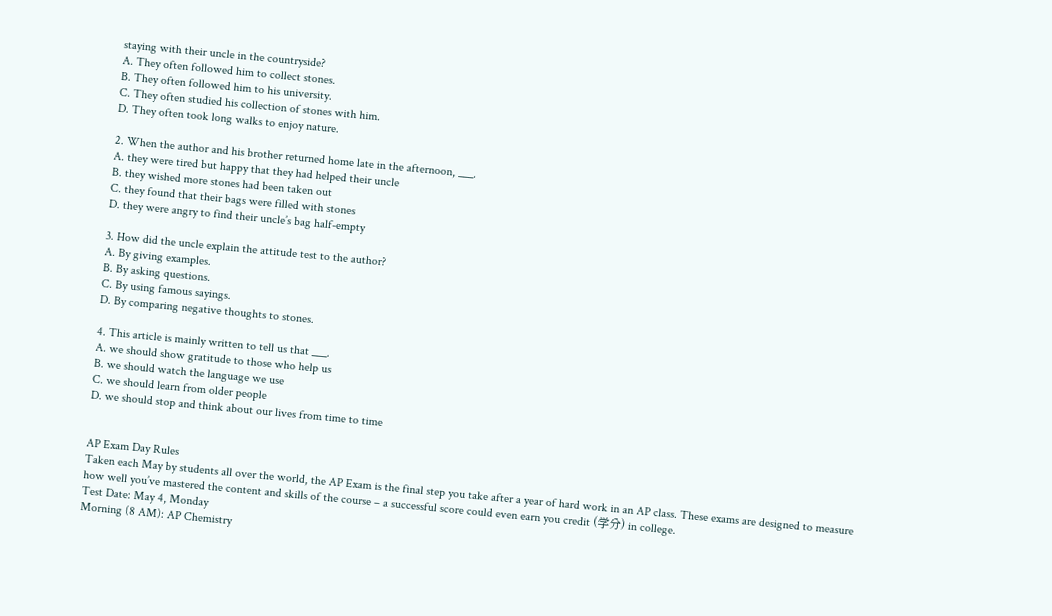staying with their uncle in the countryside?
A. They often followed him to collect stones.
B. They often followed him to his university.
C. They often studied his collection of stones with him.
D. They often took long walks to enjoy nature.

2. When the author and his brother returned home late in the afternoon, ___.
A. they were tired but happy that they had helped their uncle
B. they wished more stones had been taken out
C. they found that their bags were filled with stones
D. they were angry to find their uncle’s bag half-empty

3. How did the uncle explain the attitude test to the author?
A. By giving examples.
B. By asking questions.
C. By using famous sayings.
D. By comparing negative thoughts to stones.

4. This article is mainly written to tell us that ___.
A. we should show gratitude to those who help us
B. we should watch the language we use
C. we should learn from older people
D. we should stop and think about our lives from time to time


AP Exam Day Rules
Taken each May by students all over the world, the AP Exam is the final step you take after a year of hard work in an AP class. These exams are designed to measure how well you’ve mastered the content and skills of the course – a successful score could even earn you credit (学分) in college.
Test Date: May 4, Monday
Morning (8 AM): AP Chemistry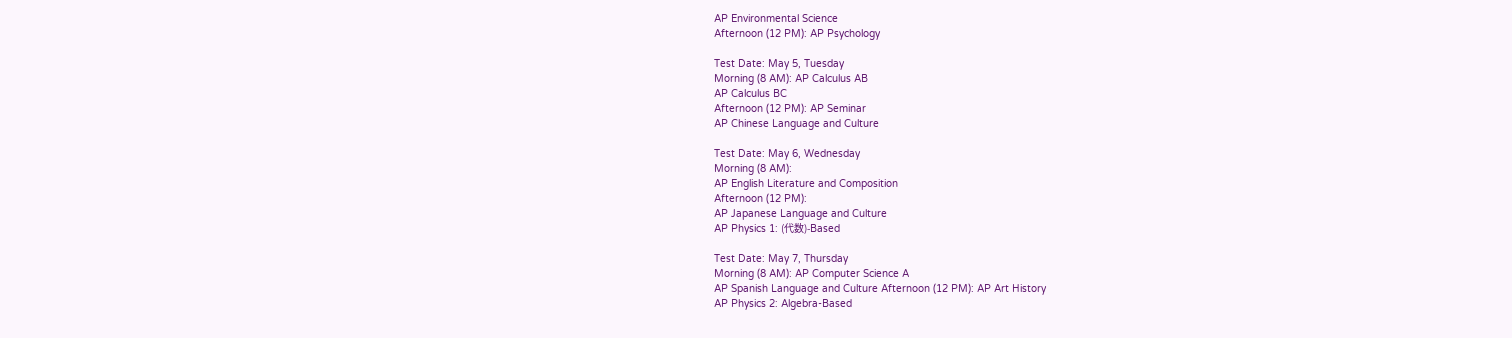AP Environmental Science
Afternoon (12 PM): AP Psychology

Test Date: May 5, Tuesday
Morning (8 AM): AP Calculus AB
AP Calculus BC
Afternoon (12 PM): AP Seminar
AP Chinese Language and Culture

Test Date: May 6, Wednesday
Morning (8 AM):
AP English Literature and Composition
Afternoon (12 PM):
AP Japanese Language and Culture
AP Physics 1: (代数)-Based

Test Date: May 7, Thursday
Morning (8 AM): AP Computer Science A
AP Spanish Language and Culture Afternoon (12 PM): AP Art History
AP Physics 2: Algebra-Based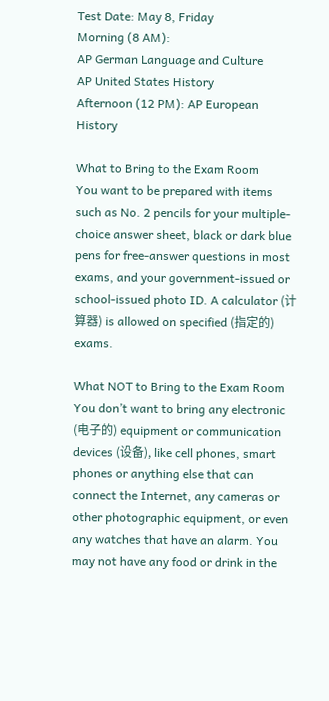Test Date: May 8, Friday
Morning (8 AM):
AP German Language and Culture
AP United States History
Afternoon (12 PM): AP European History

What to Bring to the Exam Room
You want to be prepared with items such as No. 2 pencils for your multiple-choice answer sheet, black or dark blue pens for free-answer questions in most exams, and your government-issued or school-issued photo ID. A calculator (计算器) is allowed on specified (指定的) exams.

What NOT to Bring to the Exam Room
You don’t want to bring any electronic (电子的) equipment or communication devices (设备), like cell phones, smart phones or anything else that can connect the Internet, any cameras or other photographic equipment, or even any watches that have an alarm. You may not have any food or drink in the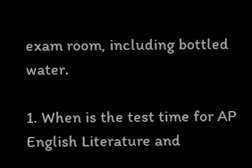exam room, including bottled water.

1. When is the test time for AP English Literature and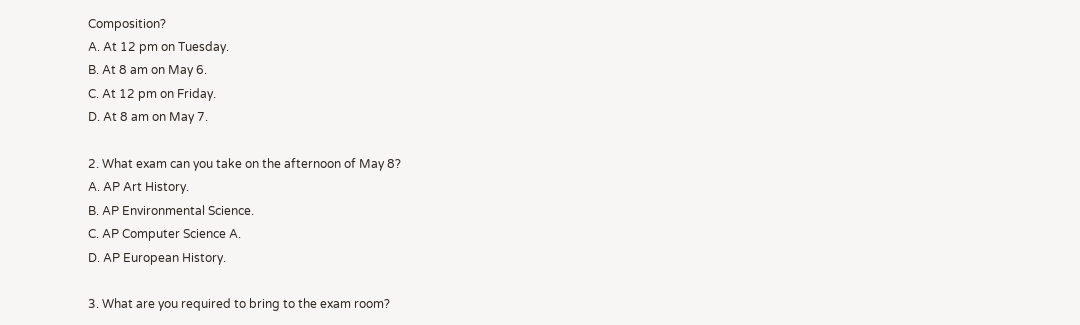Composition?
A. At 12 pm on Tuesday.
B. At 8 am on May 6.
C. At 12 pm on Friday.
D. At 8 am on May 7.

2. What exam can you take on the afternoon of May 8?
A. AP Art History.
B. AP Environmental Science.
C. AP Computer Science A.
D. AP European History.

3. What are you required to bring to the exam room?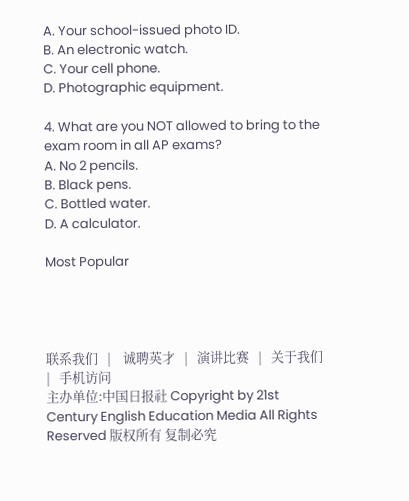A. Your school-issued photo ID.
B. An electronic watch.
C. Your cell phone.
D. Photographic equipment.

4. What are you NOT allowed to bring to the exam room in all AP exams?
A. No 2 pencils.
B. Black pens.
C. Bottled water.
D. A calculator.

Most Popular




联系我们   |    诚聘英才   |   演讲比赛   |   关于我们   |   手机访问
主办单位:中国日报社 Copyright by 21st Century English Education Media All Rights Reserved 版权所有 复制必究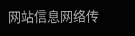网站信息网络传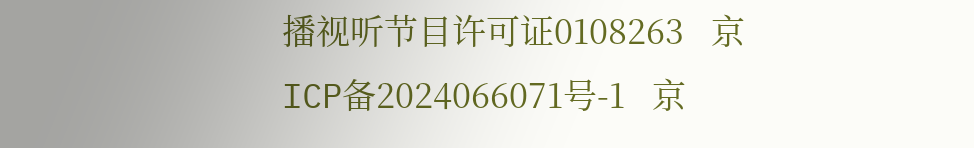播视听节目许可证0108263   京ICP备2024066071号-1   京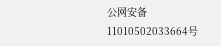公网安备 11010502033664号